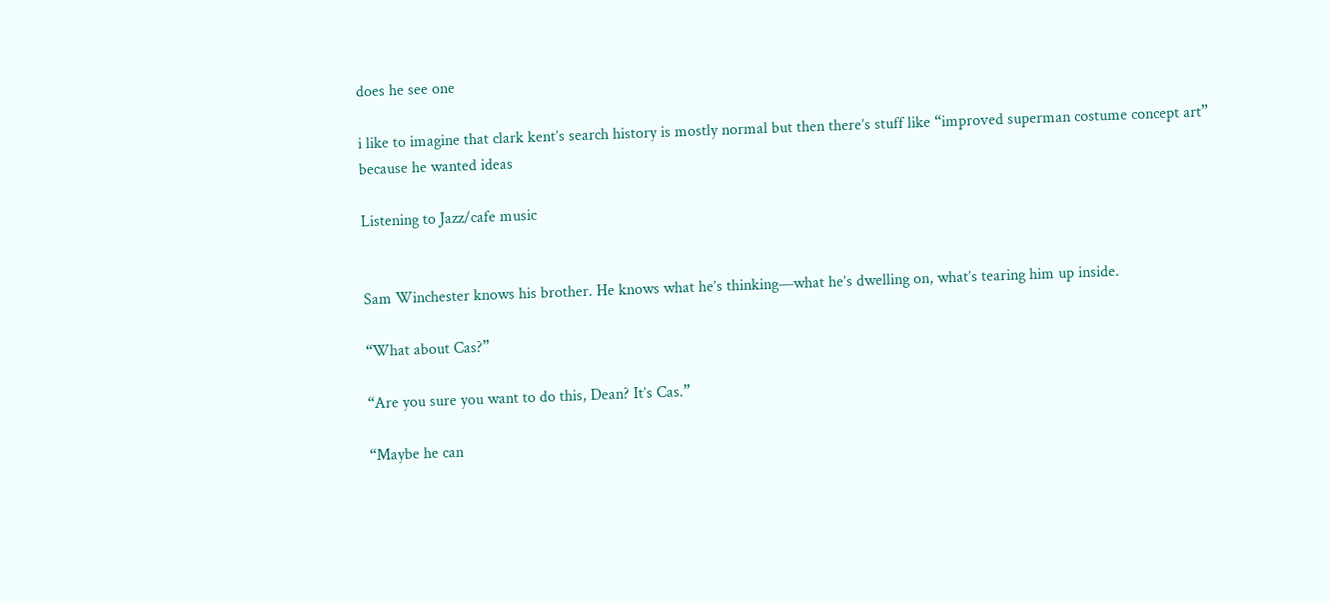does he see one

i like to imagine that clark kent’s search history is mostly normal but then there’s stuff like “improved superman costume concept art” because he wanted ideas

Listening to Jazz/cafe music


Sam Winchester knows his brother. He knows what he’s thinking—what he’s dwelling on, what’s tearing him up inside.

“What about Cas?”

“Are you sure you want to do this, Dean? It’s Cas.”

“Maybe he can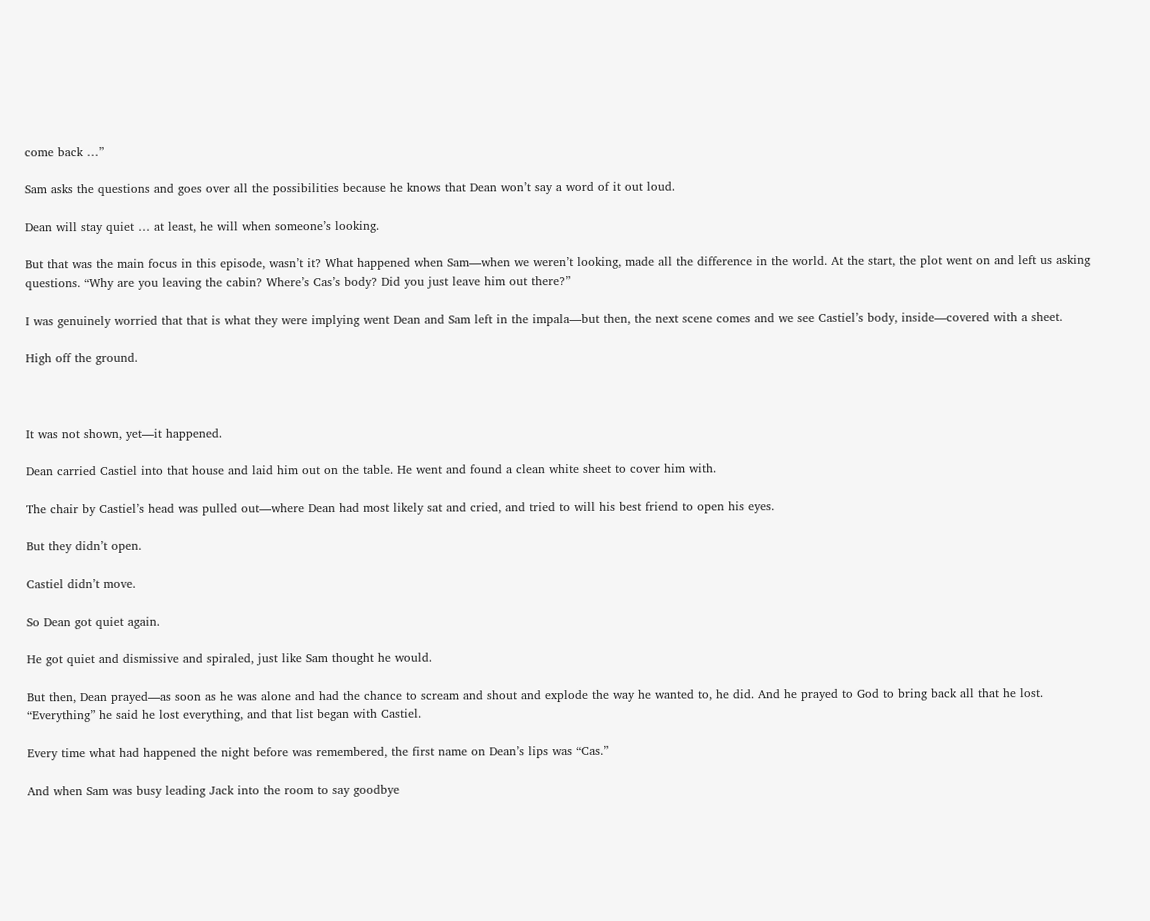come back …”

Sam asks the questions and goes over all the possibilities because he knows that Dean won’t say a word of it out loud.

Dean will stay quiet … at least, he will when someone’s looking.

But that was the main focus in this episode, wasn’t it? What happened when Sam—when we weren’t looking, made all the difference in the world. At the start, the plot went on and left us asking questions. “Why are you leaving the cabin? Where’s Cas’s body? Did you just leave him out there?”

I was genuinely worried that that is what they were implying went Dean and Sam left in the impala—but then, the next scene comes and we see Castiel’s body, inside—covered with a sheet.

High off the ground.



It was not shown, yet—it happened.

Dean carried Castiel into that house and laid him out on the table. He went and found a clean white sheet to cover him with.

The chair by Castiel’s head was pulled out—where Dean had most likely sat and cried, and tried to will his best friend to open his eyes.

But they didn’t open.

Castiel didn’t move.

So Dean got quiet again.

He got quiet and dismissive and spiraled, just like Sam thought he would.

But then, Dean prayed—as soon as he was alone and had the chance to scream and shout and explode the way he wanted to, he did. And he prayed to God to bring back all that he lost. “Everything” he said he lost everything, and that list began with Castiel.

Every time what had happened the night before was remembered, the first name on Dean’s lips was “Cas.”

And when Sam was busy leading Jack into the room to say goodbye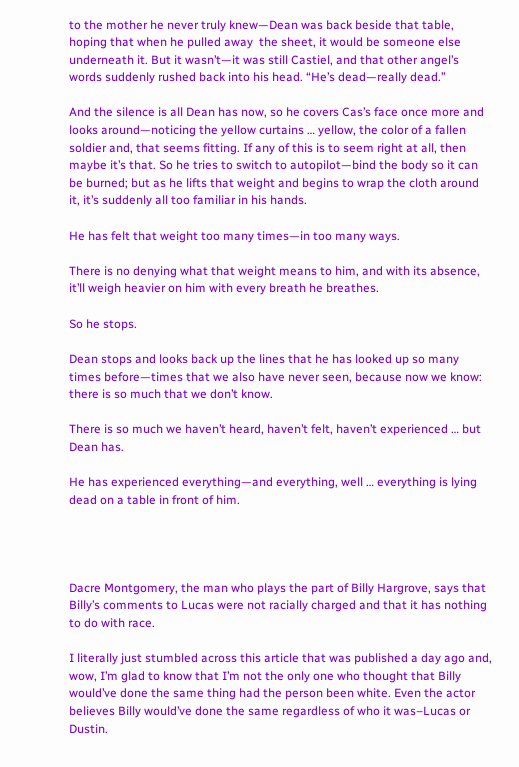to the mother he never truly knew—Dean was back beside that table, hoping that when he pulled away  the sheet, it would be someone else underneath it. But it wasn’t—it was still Castiel, and that other angel’s words suddenly rushed back into his head. “He’s dead—really dead.”

And the silence is all Dean has now, so he covers Cas’s face once more and looks around—noticing the yellow curtains … yellow, the color of a fallen soldier and, that seems fitting. If any of this is to seem right at all, then maybe it’s that. So he tries to switch to autopilot—bind the body so it can be burned; but as he lifts that weight and begins to wrap the cloth around it, it’s suddenly all too familiar in his hands.

He has felt that weight too many times—in too many ways.

There is no denying what that weight means to him, and with its absence, it’ll weigh heavier on him with every breath he breathes.

So he stops.

Dean stops and looks back up the lines that he has looked up so many times before—times that we also have never seen, because now we know: there is so much that we don’t know.

There is so much we haven’t heard, haven’t felt, haven’t experienced … but Dean has.

He has experienced everything—and everything, well … everything is lying dead on a table in front of him.




Dacre Montgomery, the man who plays the part of Billy Hargrove, says that Billy’s comments to Lucas were not racially charged and that it has nothing to do with race.

I literally just stumbled across this article that was published a day ago and, wow, I’m glad to know that I’m not the only one who thought that Billy would’ve done the same thing had the person been white. Even the actor believes Billy would’ve done the same regardless of who it was–Lucas or Dustin.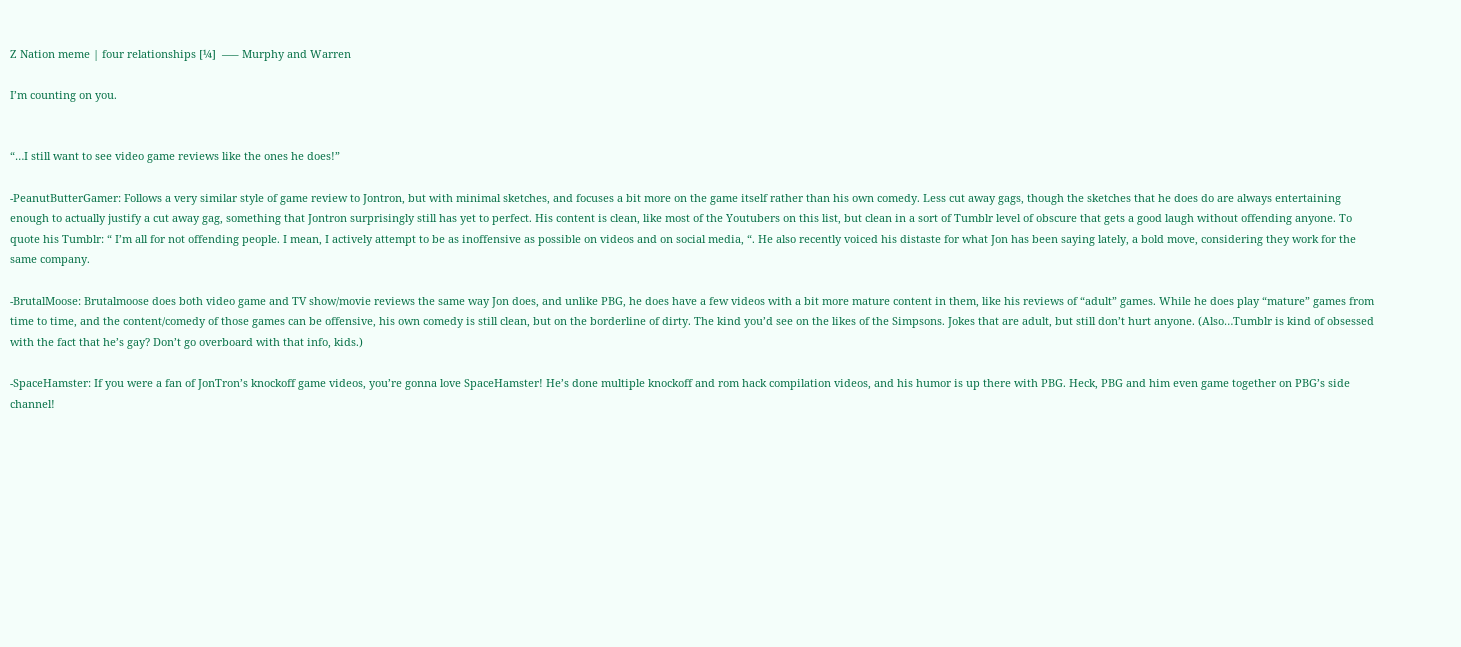Z Nation meme | four relationships [¼]  —– Murphy and Warren

I’m counting on you.


“…I still want to see video game reviews like the ones he does!”

-PeanutButterGamer: Follows a very similar style of game review to Jontron, but with minimal sketches, and focuses a bit more on the game itself rather than his own comedy. Less cut away gags, though the sketches that he does do are always entertaining enough to actually justify a cut away gag, something that Jontron surprisingly still has yet to perfect. His content is clean, like most of the Youtubers on this list, but clean in a sort of Tumblr level of obscure that gets a good laugh without offending anyone. To quote his Tumblr: “ I’m all for not offending people. I mean, I actively attempt to be as inoffensive as possible on videos and on social media, “. He also recently voiced his distaste for what Jon has been saying lately, a bold move, considering they work for the same company.

-BrutalMoose: Brutalmoose does both video game and TV show/movie reviews the same way Jon does, and unlike PBG, he does have a few videos with a bit more mature content in them, like his reviews of “adult” games. While he does play “mature” games from time to time, and the content/comedy of those games can be offensive, his own comedy is still clean, but on the borderline of dirty. The kind you’d see on the likes of the Simpsons. Jokes that are adult, but still don’t hurt anyone. (Also…Tumblr is kind of obsessed with the fact that he’s gay? Don’t go overboard with that info, kids.)

-SpaceHamster: If you were a fan of JonTron’s knockoff game videos, you’re gonna love SpaceHamster! He’s done multiple knockoff and rom hack compilation videos, and his humor is up there with PBG. Heck, PBG and him even game together on PBG’s side channel!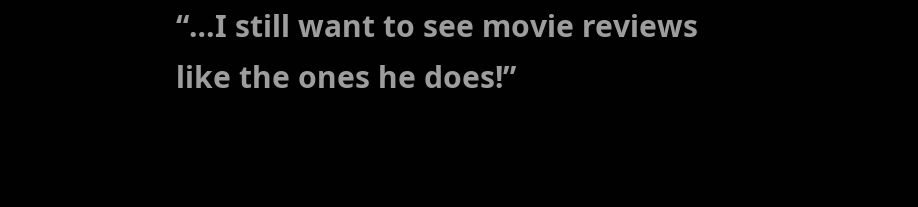“…I still want to see movie reviews like the ones he does!”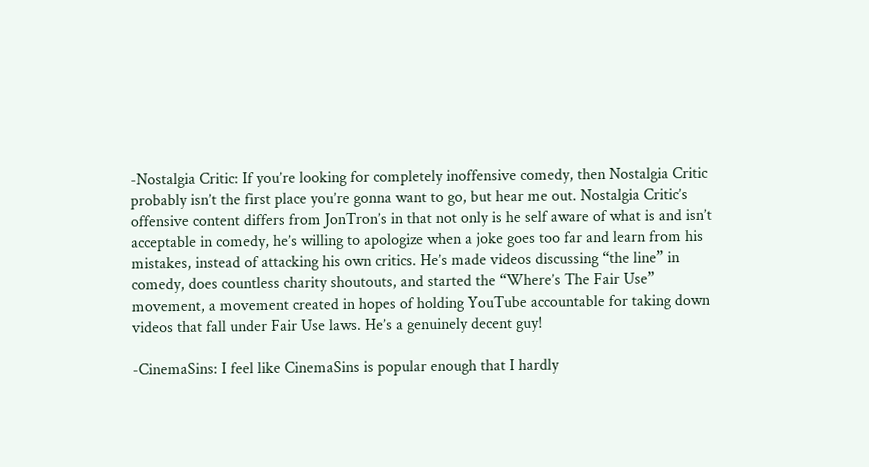-Nostalgia Critic: If you’re looking for completely inoffensive comedy, then Nostalgia Critic probably isn’t the first place you’re gonna want to go, but hear me out. Nostalgia Critic’s offensive content differs from JonTron’s in that not only is he self aware of what is and isn’t acceptable in comedy, he’s willing to apologize when a joke goes too far and learn from his mistakes, instead of attacking his own critics. He’s made videos discussing “the line” in comedy, does countless charity shoutouts, and started the “Where’s The Fair Use” movement, a movement created in hopes of holding YouTube accountable for taking down videos that fall under Fair Use laws. He’s a genuinely decent guy!

-CinemaSins: I feel like CinemaSins is popular enough that I hardly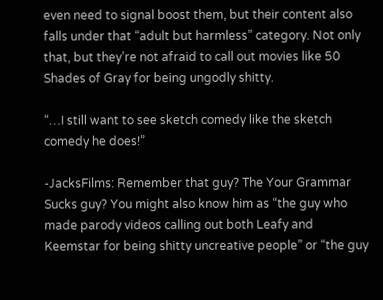even need to signal boost them, but their content also falls under that “adult but harmless” category. Not only that, but they’re not afraid to call out movies like 50 Shades of Gray for being ungodly shitty.

“…I still want to see sketch comedy like the sketch comedy he does!”

-JacksFilms: Remember that guy? The Your Grammar Sucks guy? You might also know him as “the guy who made parody videos calling out both Leafy and Keemstar for being shitty uncreative people” or “the guy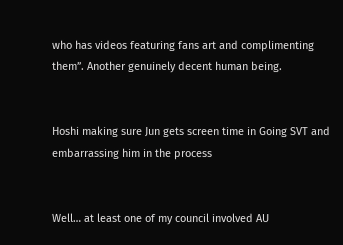who has videos featuring fans art and complimenting them”. Another genuinely decent human being.


Hoshi making sure Jun gets screen time in Going SVT and embarrassing him in the process


Well… at least one of my council involved AU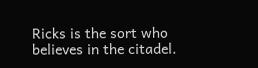Ricks is the sort who believes in the citadel.